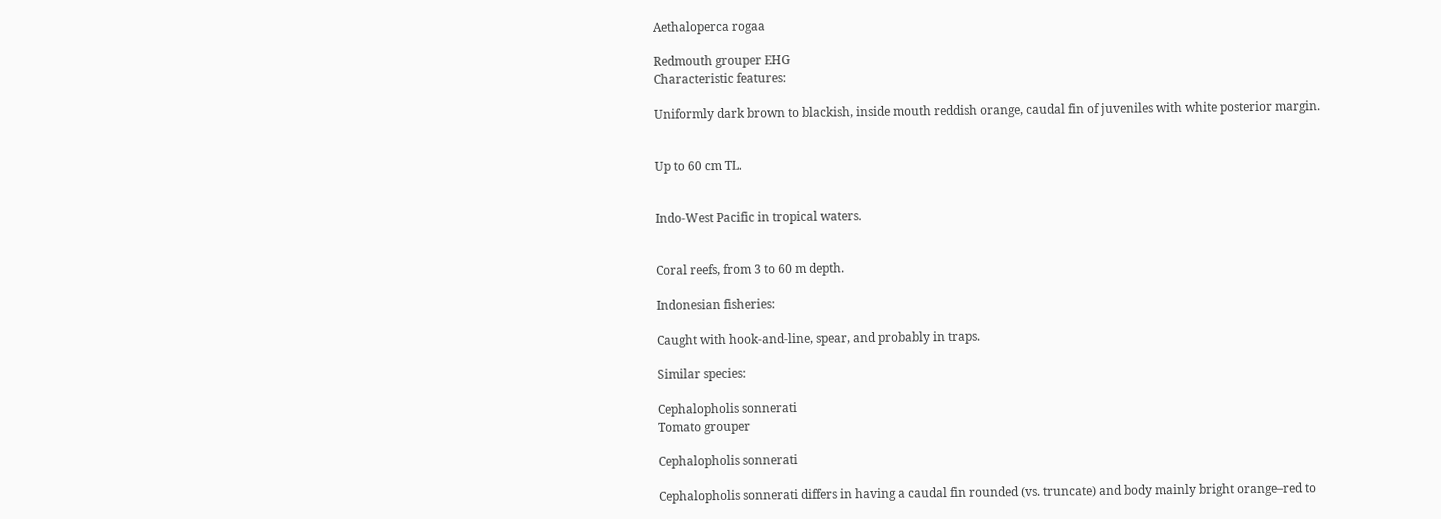Aethaloperca rogaa

Redmouth grouper EHG
Characteristic features:

Uniformly dark brown to blackish, inside mouth reddish orange, caudal fin of juveniles with white posterior margin.


Up to 60 cm TL.


Indo-West Pacific in tropical waters.


Coral reefs, from 3 to 60 m depth.

Indonesian fisheries:

Caught with hook-and-line, spear, and probably in traps.

Similar species:

Cephalopholis sonnerati
Tomato grouper

Cephalopholis sonnerati

Cephalopholis sonnerati differs in having a caudal fin rounded (vs. truncate) and body mainly bright orange–red to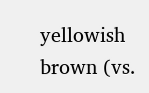yellowish brown (vs.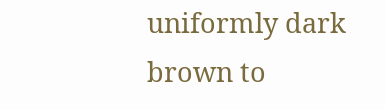uniformly dark brown to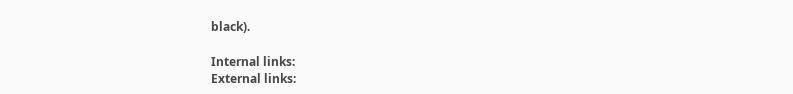black).

Internal links:
External links: